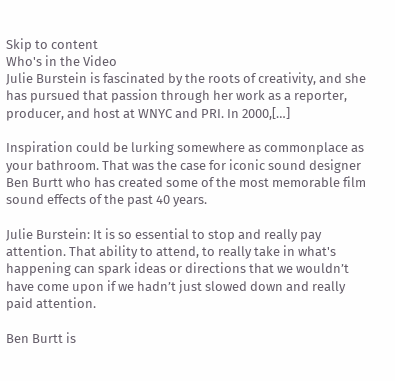Skip to content
Who's in the Video
Julie Burstein is fascinated by the roots of creativity, and she has pursued that passion through her work as a reporter, producer, and host at WNYC and PRI. In 2000,[…]

Inspiration could be lurking somewhere as commonplace as your bathroom. That was the case for iconic sound designer Ben Burtt who has created some of the most memorable film sound effects of the past 40 years.

Julie Burstein: It is so essential to stop and really pay attention. That ability to attend, to really take in what's happening can spark ideas or directions that we wouldn’t have come upon if we hadn’t just slowed down and really paid attention.

Ben Burtt is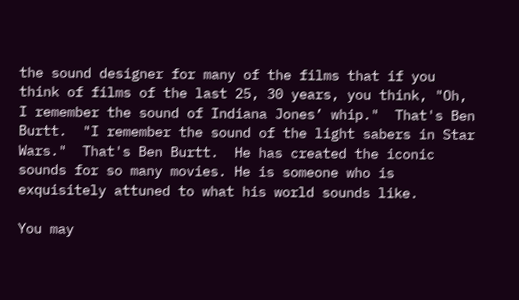the sound designer for many of the films that if you think of films of the last 25, 30 years, you think, "Oh, I remember the sound of Indiana Jones’ whip."  That's Ben Burtt.  "I remember the sound of the light sabers in Star Wars."  That's Ben Burtt.  He has created the iconic sounds for so many movies. He is someone who is exquisitely attuned to what his world sounds like.

You may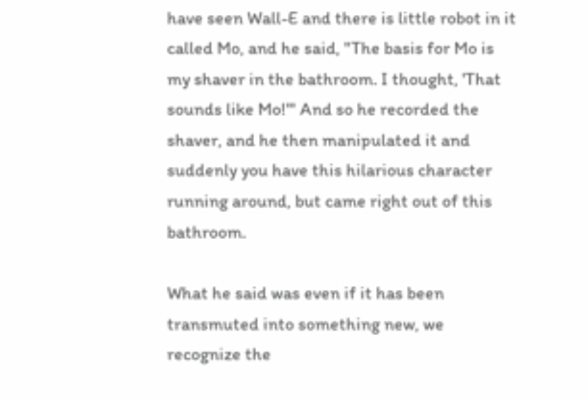have seen Wall-E and there is little robot in it called Mo, and he said, "The basis for Mo is my shaver in the bathroom. I thought, 'That sounds like Mo!'" And so he recorded the shaver, and he then manipulated it and suddenly you have this hilarious character running around, but came right out of this bathroom.

What he said was even if it has been transmuted into something new, we recognize the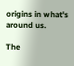origins in what's around us.

The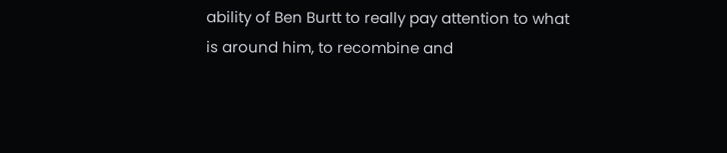ability of Ben Burtt to really pay attention to what is around him, to recombine and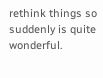rethink things so suddenly is quite wonderful.